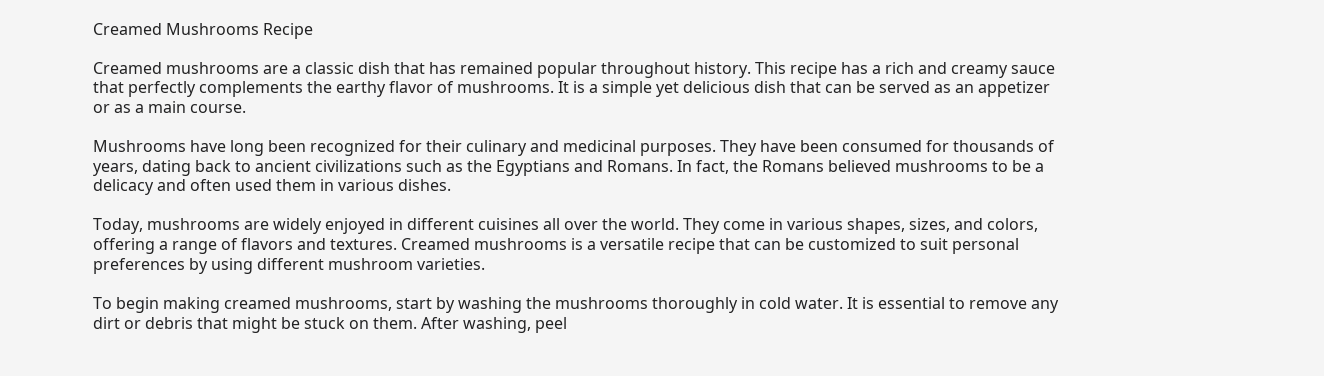Creamed Mushrooms Recipe

Creamed mushrooms are a classic dish that has remained popular throughout history. This recipe has a rich and creamy sauce that perfectly complements the earthy flavor of mushrooms. It is a simple yet delicious dish that can be served as an appetizer or as a main course.

Mushrooms have long been recognized for their culinary and medicinal purposes. They have been consumed for thousands of years, dating back to ancient civilizations such as the Egyptians and Romans. In fact, the Romans believed mushrooms to be a delicacy and often used them in various dishes.

Today, mushrooms are widely enjoyed in different cuisines all over the world. They come in various shapes, sizes, and colors, offering a range of flavors and textures. Creamed mushrooms is a versatile recipe that can be customized to suit personal preferences by using different mushroom varieties.

To begin making creamed mushrooms, start by washing the mushrooms thoroughly in cold water. It is essential to remove any dirt or debris that might be stuck on them. After washing, peel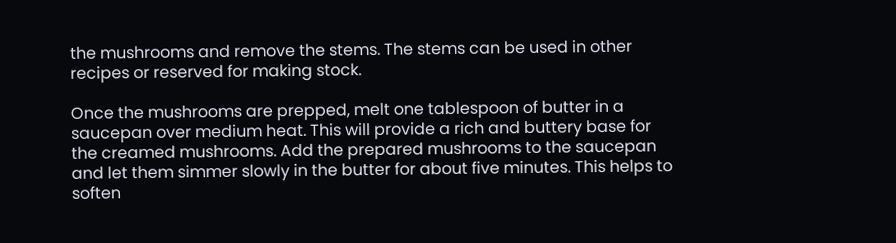the mushrooms and remove the stems. The stems can be used in other recipes or reserved for making stock.

Once the mushrooms are prepped, melt one tablespoon of butter in a saucepan over medium heat. This will provide a rich and buttery base for the creamed mushrooms. Add the prepared mushrooms to the saucepan and let them simmer slowly in the butter for about five minutes. This helps to soften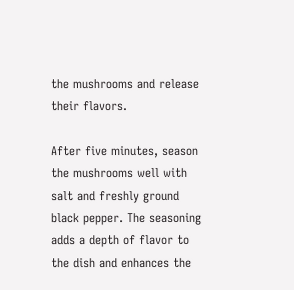the mushrooms and release their flavors.

After five minutes, season the mushrooms well with salt and freshly ground black pepper. The seasoning adds a depth of flavor to the dish and enhances the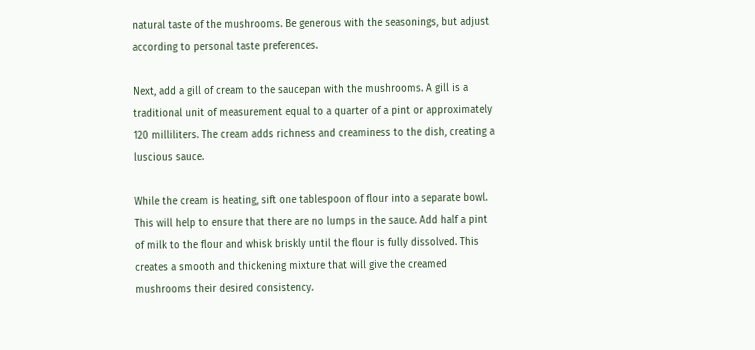natural taste of the mushrooms. Be generous with the seasonings, but adjust according to personal taste preferences.

Next, add a gill of cream to the saucepan with the mushrooms. A gill is a traditional unit of measurement equal to a quarter of a pint or approximately 120 milliliters. The cream adds richness and creaminess to the dish, creating a luscious sauce.

While the cream is heating, sift one tablespoon of flour into a separate bowl. This will help to ensure that there are no lumps in the sauce. Add half a pint of milk to the flour and whisk briskly until the flour is fully dissolved. This creates a smooth and thickening mixture that will give the creamed mushrooms their desired consistency.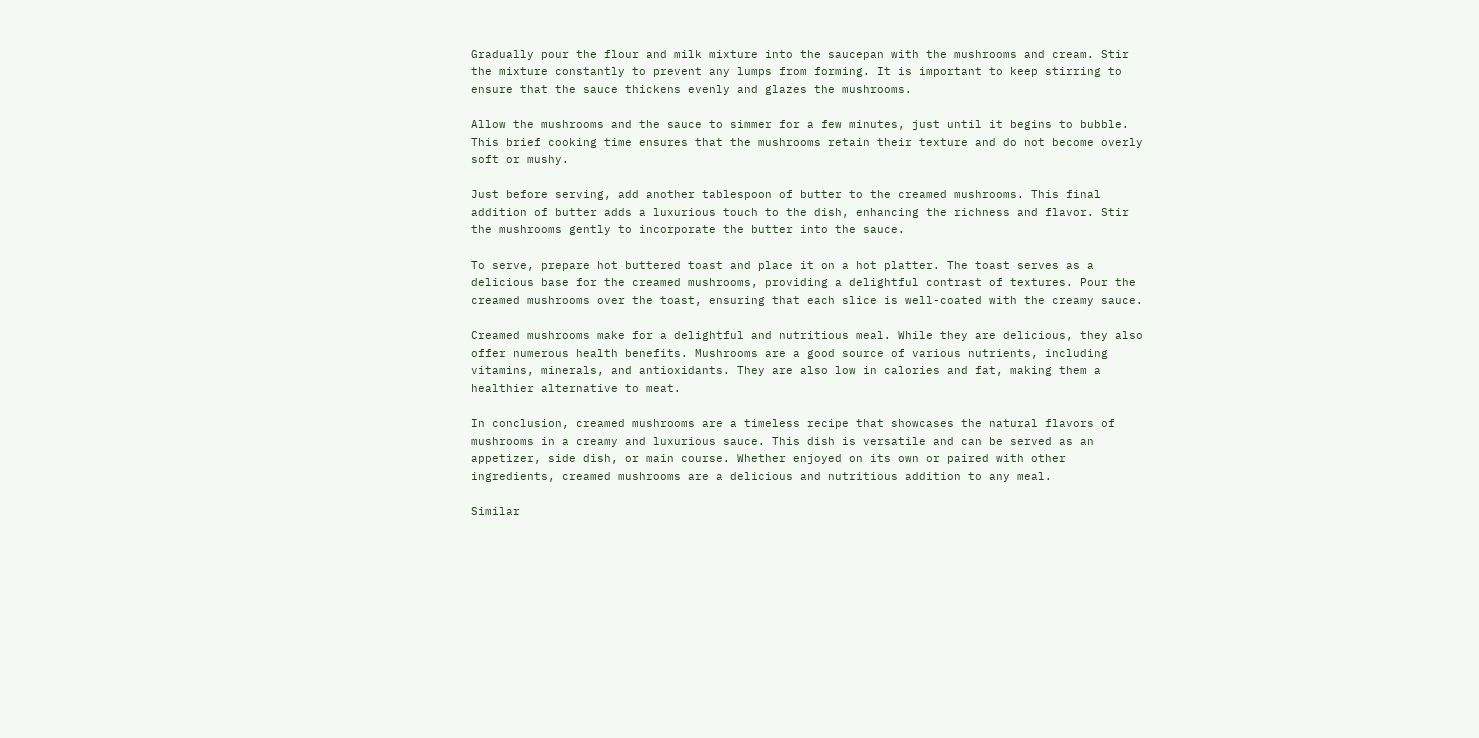Gradually pour the flour and milk mixture into the saucepan with the mushrooms and cream. Stir the mixture constantly to prevent any lumps from forming. It is important to keep stirring to ensure that the sauce thickens evenly and glazes the mushrooms.

Allow the mushrooms and the sauce to simmer for a few minutes, just until it begins to bubble. This brief cooking time ensures that the mushrooms retain their texture and do not become overly soft or mushy.

Just before serving, add another tablespoon of butter to the creamed mushrooms. This final addition of butter adds a luxurious touch to the dish, enhancing the richness and flavor. Stir the mushrooms gently to incorporate the butter into the sauce.

To serve, prepare hot buttered toast and place it on a hot platter. The toast serves as a delicious base for the creamed mushrooms, providing a delightful contrast of textures. Pour the creamed mushrooms over the toast, ensuring that each slice is well-coated with the creamy sauce.

Creamed mushrooms make for a delightful and nutritious meal. While they are delicious, they also offer numerous health benefits. Mushrooms are a good source of various nutrients, including vitamins, minerals, and antioxidants. They are also low in calories and fat, making them a healthier alternative to meat.

In conclusion, creamed mushrooms are a timeless recipe that showcases the natural flavors of mushrooms in a creamy and luxurious sauce. This dish is versatile and can be served as an appetizer, side dish, or main course. Whether enjoyed on its own or paired with other ingredients, creamed mushrooms are a delicious and nutritious addition to any meal.

Similar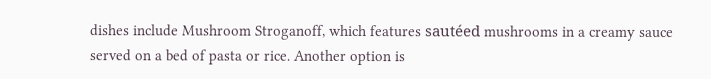dishes include Mushroom Stroganoff, which features sautéed mushrooms in a creamy sauce served on a bed of pasta or rice. Another option is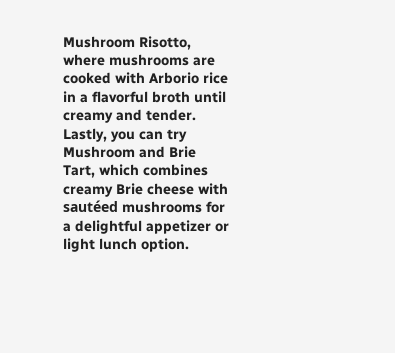Mushroom Risotto, where mushrooms are cooked with Arborio rice in a flavorful broth until creamy and tender. Lastly, you can try Mushroom and Brie Tart, which combines creamy Brie cheese with sautéed mushrooms for a delightful appetizer or light lunch option.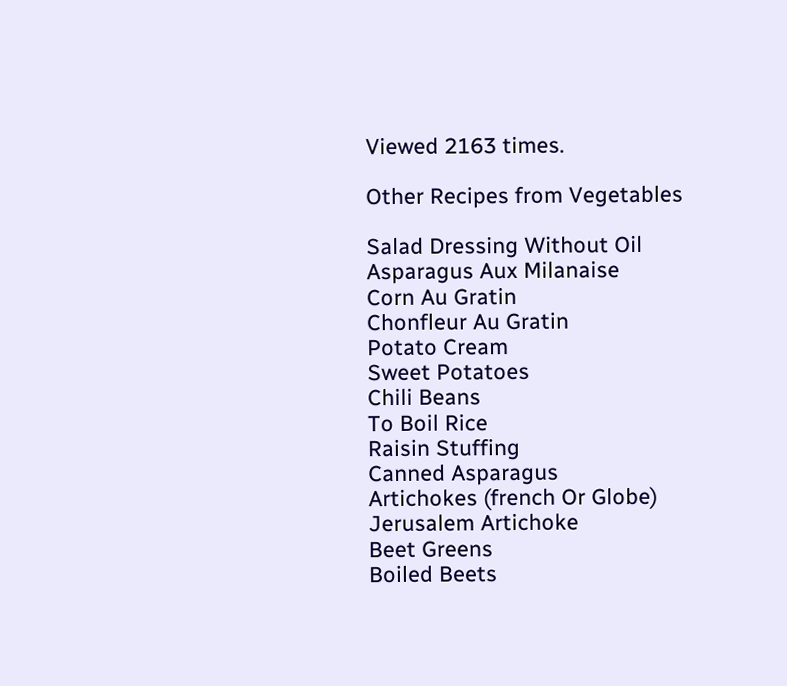Viewed 2163 times.

Other Recipes from Vegetables

Salad Dressing Without Oil
Asparagus Aux Milanaise
Corn Au Gratin
Chonfleur Au Gratin
Potato Cream
Sweet Potatoes
Chili Beans
To Boil Rice
Raisin Stuffing
Canned Asparagus
Artichokes (french Or Globe)
Jerusalem Artichoke
Beet Greens
Boiled Beets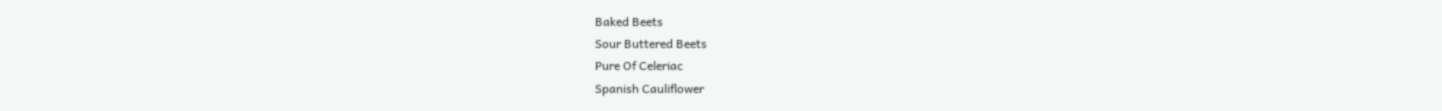Baked Beets
Sour Buttered Beets
Pure Of Celeriac
Spanish Cauliflower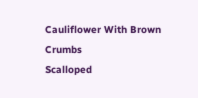Cauliflower With Brown Crumbs
Scalloped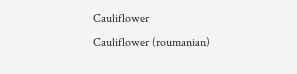Cauliflower
Cauliflower (roumanian)